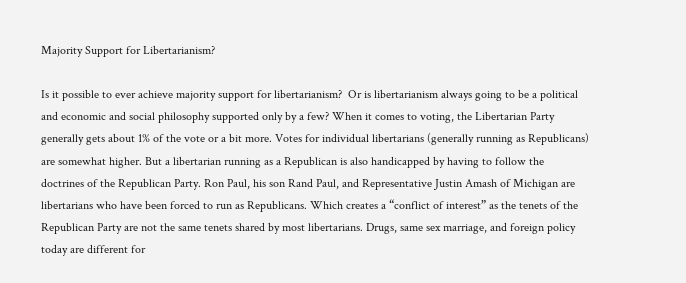Majority Support for Libertarianism?

Is it possible to ever achieve majority support for libertarianism?  Or is libertarianism always going to be a political and economic and social philosophy supported only by a few? When it comes to voting, the Libertarian Party generally gets about 1% of the vote or a bit more. Votes for individual libertarians (generally running as Republicans) are somewhat higher. But a libertarian running as a Republican is also handicapped by having to follow the doctrines of the Republican Party. Ron Paul, his son Rand Paul, and Representative Justin Amash of Michigan are libertarians who have been forced to run as Republicans. Which creates a “conflict of interest” as the tenets of the Republican Party are not the same tenets shared by most libertarians. Drugs, same sex marriage, and foreign policy today are different for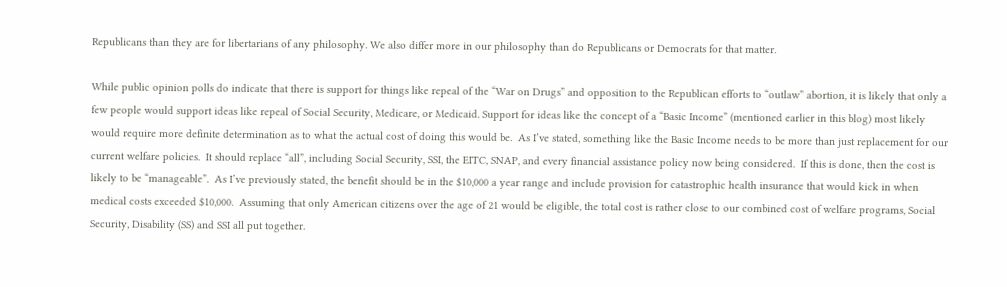Republicans than they are for libertarians of any philosophy. We also differ more in our philosophy than do Republicans or Democrats for that matter.

While public opinion polls do indicate that there is support for things like repeal of the “War on Drugs” and opposition to the Republican efforts to “outlaw” abortion, it is likely that only a few people would support ideas like repeal of Social Security, Medicare, or Medicaid. Support for ideas like the concept of a “Basic Income” (mentioned earlier in this blog) most likely would require more definite determination as to what the actual cost of doing this would be.  As I’ve stated, something like the Basic Income needs to be more than just replacement for our current welfare policies.  It should replace “all”, including Social Security, SSI, the EITC, SNAP, and every financial assistance policy now being considered.  If this is done, then the cost is likely to be “manageable”.  As I’ve previously stated, the benefit should be in the $10,000 a year range and include provision for catastrophic health insurance that would kick in when medical costs exceeded $10,000.  Assuming that only American citizens over the age of 21 would be eligible, the total cost is rather close to our combined cost of welfare programs, Social Security, Disability (SS) and SSI all put together.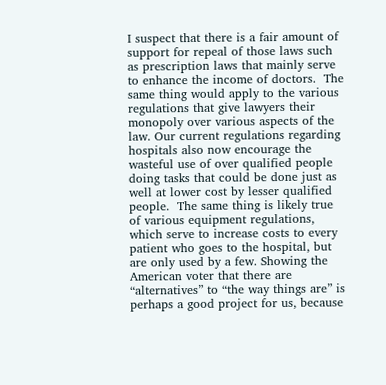I suspect that there is a fair amount of support for repeal of those laws such as prescription laws that mainly serve to enhance the income of doctors.  The same thing would apply to the various regulations that give lawyers their monopoly over various aspects of the law. Our current regulations regarding hospitals also now encourage the wasteful use of over qualified people doing tasks that could be done just as well at lower cost by lesser qualified people.  The same thing is likely true of various equipment regulations, which serve to increase costs to every patient who goes to the hospital, but are only used by a few. Showing the American voter that there are “alternatives” to “the way things are” is perhaps a good project for us, because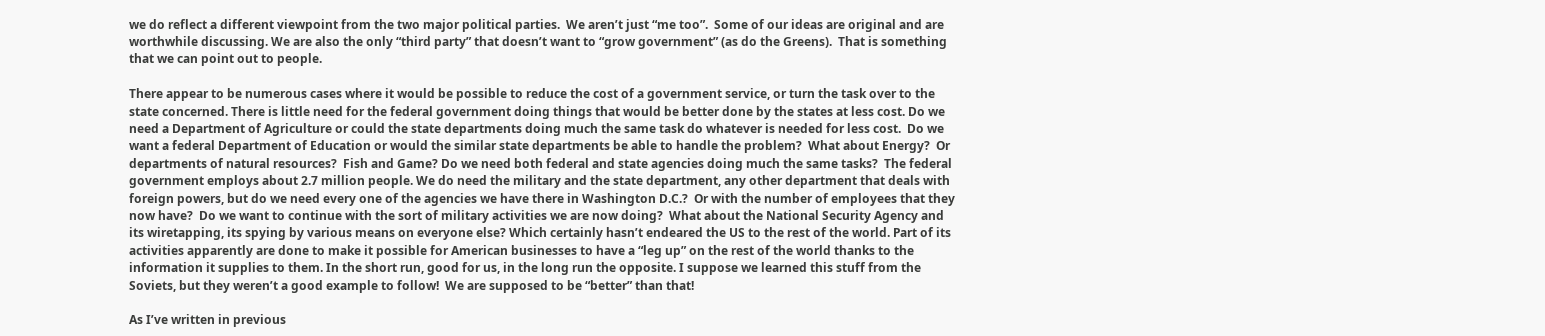we do reflect a different viewpoint from the two major political parties.  We aren’t just “me too”.  Some of our ideas are original and are worthwhile discussing. We are also the only “third party” that doesn’t want to “grow government” (as do the Greens).  That is something that we can point out to people.

There appear to be numerous cases where it would be possible to reduce the cost of a government service, or turn the task over to the state concerned. There is little need for the federal government doing things that would be better done by the states at less cost. Do we need a Department of Agriculture or could the state departments doing much the same task do whatever is needed for less cost.  Do we want a federal Department of Education or would the similar state departments be able to handle the problem?  What about Energy?  Or departments of natural resources?  Fish and Game? Do we need both federal and state agencies doing much the same tasks?  The federal government employs about 2.7 million people. We do need the military and the state department, any other department that deals with foreign powers, but do we need every one of the agencies we have there in Washington D.C.?  Or with the number of employees that they now have?  Do we want to continue with the sort of military activities we are now doing?  What about the National Security Agency and its wiretapping, its spying by various means on everyone else? Which certainly hasn’t endeared the US to the rest of the world. Part of its activities apparently are done to make it possible for American businesses to have a “leg up” on the rest of the world thanks to the information it supplies to them. In the short run, good for us, in the long run the opposite. I suppose we learned this stuff from the Soviets, but they weren’t a good example to follow!  We are supposed to be “better” than that!

As I’ve written in previous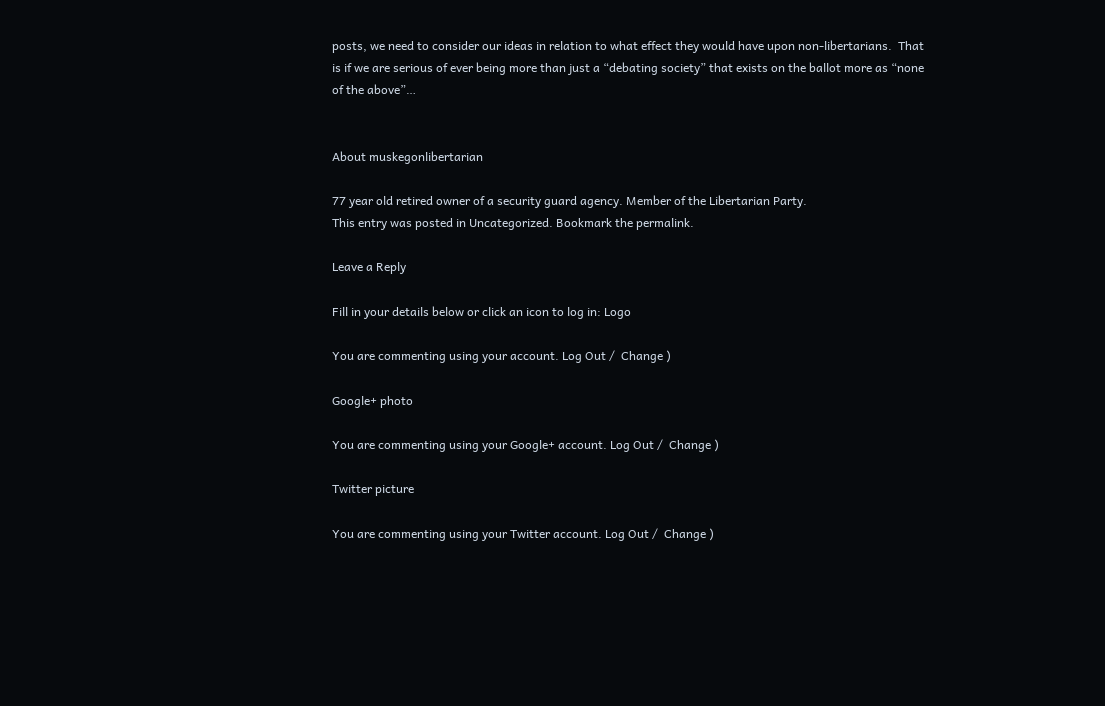posts, we need to consider our ideas in relation to what effect they would have upon non-libertarians.  That is if we are serious of ever being more than just a “debating society” that exists on the ballot more as “none of the above”…


About muskegonlibertarian

77 year old retired owner of a security guard agency. Member of the Libertarian Party.
This entry was posted in Uncategorized. Bookmark the permalink.

Leave a Reply

Fill in your details below or click an icon to log in: Logo

You are commenting using your account. Log Out /  Change )

Google+ photo

You are commenting using your Google+ account. Log Out /  Change )

Twitter picture

You are commenting using your Twitter account. Log Out /  Change )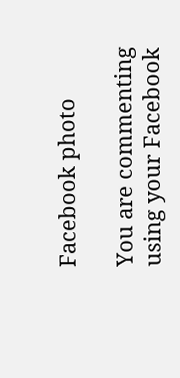Facebook photo

You are commenting using your Facebook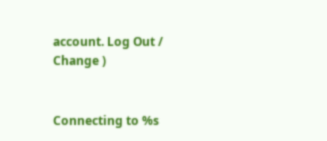account. Log Out /  Change )


Connecting to %s